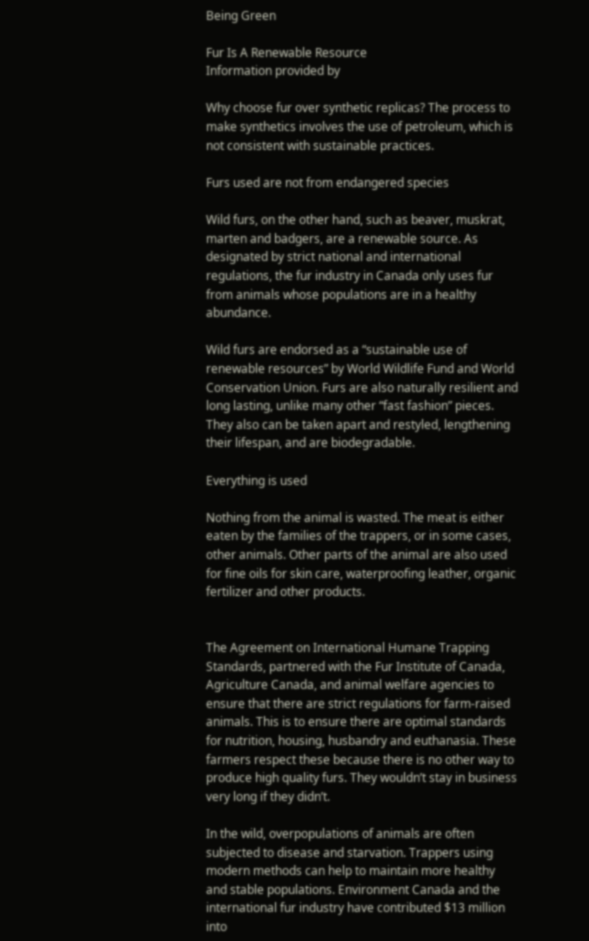Being Green

Fur Is A Renewable Resource
Information provided by

Why choose fur over synthetic replicas? The process to make synthetics involves the use of petroleum, which is not consistent with sustainable practices.

Furs used are not from endangered species

Wild furs, on the other hand, such as beaver, muskrat, marten and badgers, are a renewable source. As designated by strict national and international regulations, the fur industry in Canada only uses fur from animals whose populations are in a healthy abundance.

Wild furs are endorsed as a “sustainable use of renewable resources” by World Wildlife Fund and World Conservation Union. Furs are also naturally resilient and long lasting, unlike many other “fast fashion” pieces. They also can be taken apart and restyled, lengthening their lifespan, and are biodegradable.

Everything is used

Nothing from the animal is wasted. The meat is either eaten by the families of the trappers, or in some cases, other animals. Other parts of the animal are also used for fine oils for skin care, waterproofing leather, organic fertilizer and other products.


The Agreement on International Humane Trapping Standards, partnered with the Fur Institute of Canada, Agriculture Canada, and animal welfare agencies to ensure that there are strict regulations for farm-raised animals. This is to ensure there are optimal standards for nutrition, housing, husbandry and euthanasia. These farmers respect these because there is no other way to produce high quality furs. They wouldn’t stay in business very long if they didn’t.

In the wild, overpopulations of animals are often subjected to disease and starvation. Trappers using modern methods can help to maintain more healthy and stable populations. Environment Canada and the international fur industry have contributed $13 million into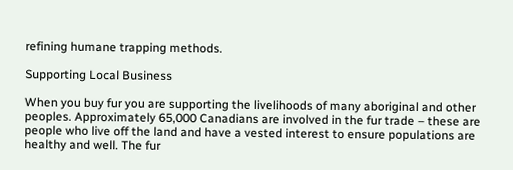refining humane trapping methods.

Supporting Local Business

When you buy fur you are supporting the livelihoods of many aboriginal and other peoples. Approximately 65,000 Canadians are involved in the fur trade – these are people who live off the land and have a vested interest to ensure populations are healthy and well. The fur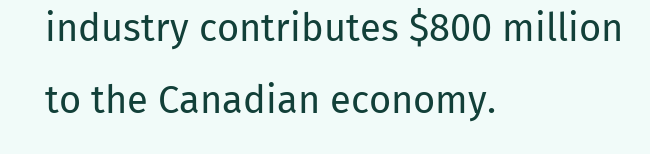industry contributes $800 million to the Canadian economy.